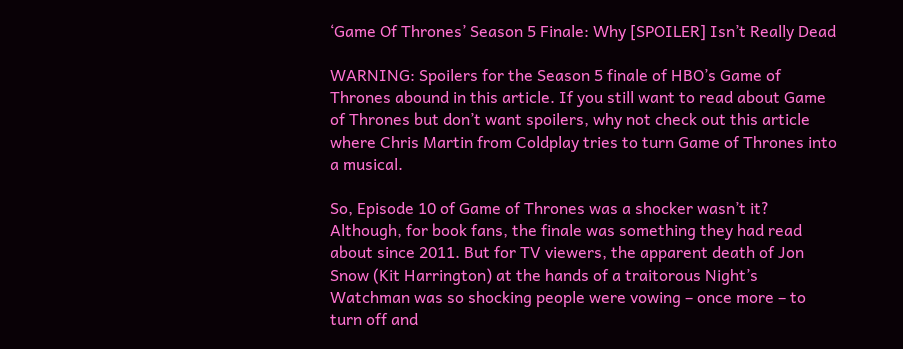‘Game Of Thrones’ Season 5 Finale: Why [SPOILER] Isn’t Really Dead

WARNING: Spoilers for the Season 5 finale of HBO’s Game of Thrones abound in this article. If you still want to read about Game of Thrones but don’t want spoilers, why not check out this article where Chris Martin from Coldplay tries to turn Game of Thrones into a musical.

So, Episode 10 of Game of Thrones was a shocker wasn’t it? Although, for book fans, the finale was something they had read about since 2011. But for TV viewers, the apparent death of Jon Snow (Kit Harrington) at the hands of a traitorous Night’s Watchman was so shocking people were vowing – once more – to turn off and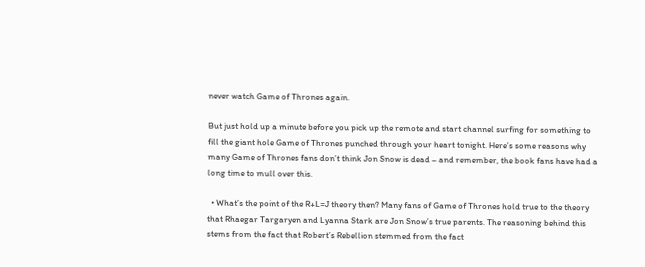never watch Game of Thrones again.

But just hold up a minute before you pick up the remote and start channel surfing for something to fill the giant hole Game of Thrones punched through your heart tonight. Here’s some reasons why many Game of Thrones fans don’t think Jon Snow is dead – and remember, the book fans have had a long time to mull over this.

  • What’s the point of the R+L=J theory then? Many fans of Game of Thrones hold true to the theory that Rhaegar Targaryen and Lyanna Stark are Jon Snow’s true parents. The reasoning behind this stems from the fact that Robert’s Rebellion stemmed from the fact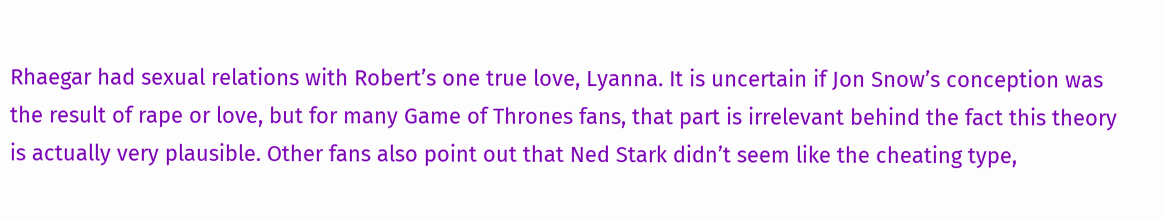Rhaegar had sexual relations with Robert’s one true love, Lyanna. It is uncertain if Jon Snow’s conception was the result of rape or love, but for many Game of Thrones fans, that part is irrelevant behind the fact this theory is actually very plausible. Other fans also point out that Ned Stark didn’t seem like the cheating type,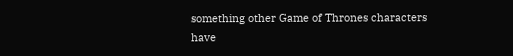something other Game of Thrones characters have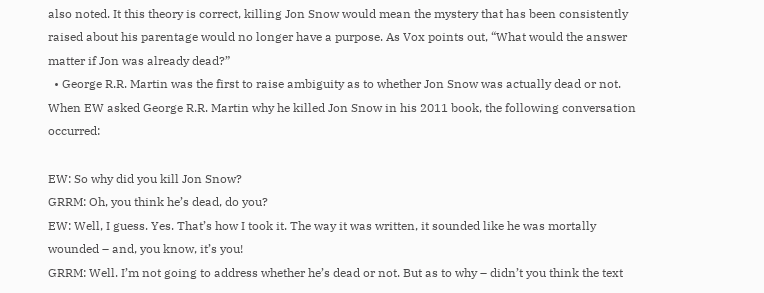also noted. It this theory is correct, killing Jon Snow would mean the mystery that has been consistently raised about his parentage would no longer have a purpose. As Vox points out, “What would the answer matter if Jon was already dead?”
  • George R.R. Martin was the first to raise ambiguity as to whether Jon Snow was actually dead or not. When EW asked George R.R. Martin why he killed Jon Snow in his 2011 book, the following conversation occurred:

EW: So why did you kill Jon Snow?
GRRM: Oh, you think he’s dead, do you?
EW: Well, I guess. Yes. That’s how I took it. The way it was written, it sounded like he was mortally wounded – and, you know, it’s you!
GRRM: Well. I’m not going to address whether he’s dead or not. But as to why – didn’t you think the text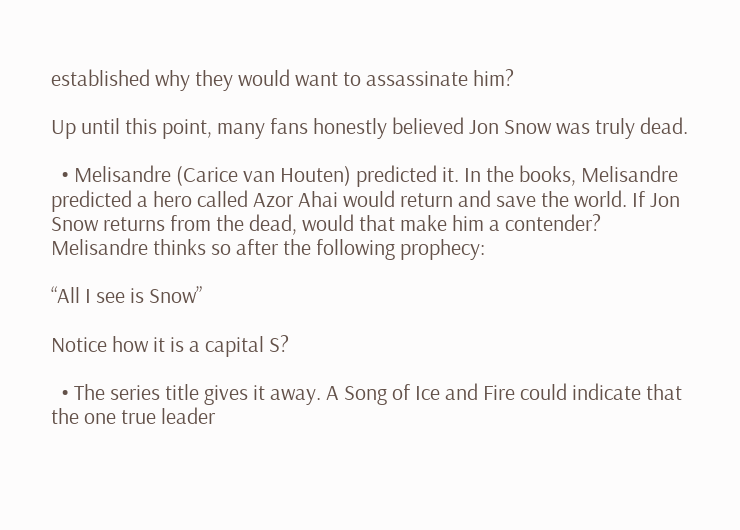established why they would want to assassinate him?

Up until this point, many fans honestly believed Jon Snow was truly dead.

  • Melisandre (Carice van Houten) predicted it. In the books, Melisandre predicted a hero called Azor Ahai would return and save the world. If Jon Snow returns from the dead, would that make him a contender? Melisandre thinks so after the following prophecy:

“All I see is Snow”

Notice how it is a capital S?

  • The series title gives it away. A Song of Ice and Fire could indicate that the one true leader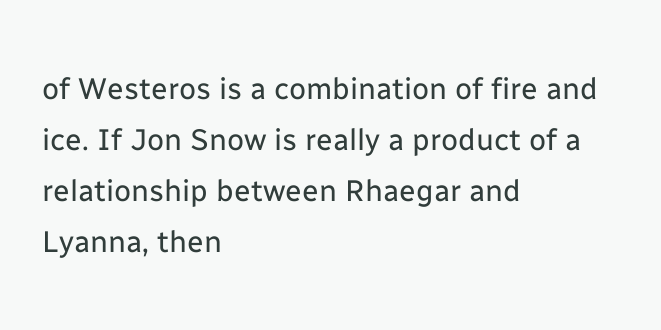of Westeros is a combination of fire and ice. If Jon Snow is really a product of a relationship between Rhaegar and Lyanna, then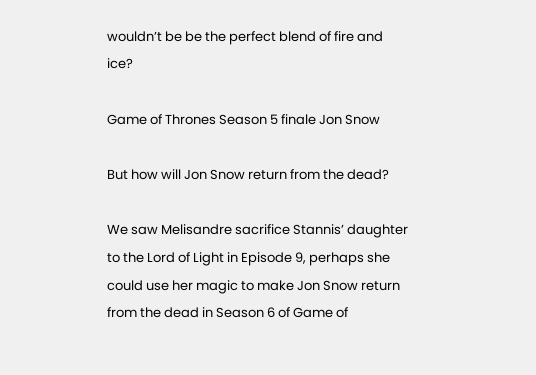wouldn’t be be the perfect blend of fire and ice?

Game of Thrones Season 5 finale Jon Snow

But how will Jon Snow return from the dead?

We saw Melisandre sacrifice Stannis’ daughter to the Lord of Light in Episode 9, perhaps she could use her magic to make Jon Snow return from the dead in Season 6 of Game of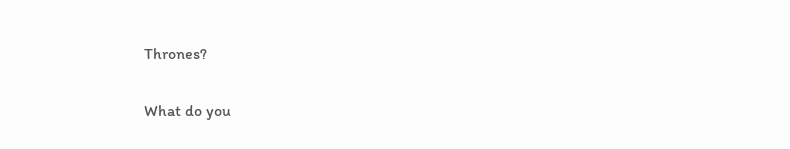Thrones?

What do you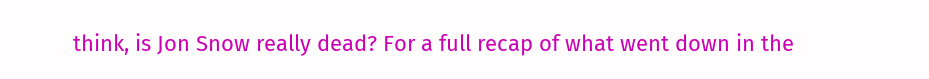think, is Jon Snow really dead? For a full recap of what went down in the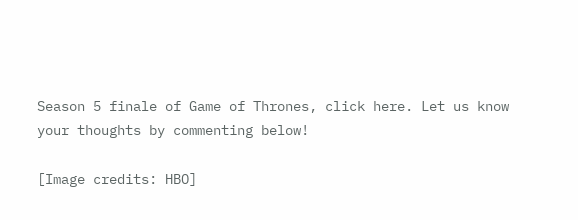Season 5 finale of Game of Thrones, click here. Let us know your thoughts by commenting below!

[Image credits: HBO]